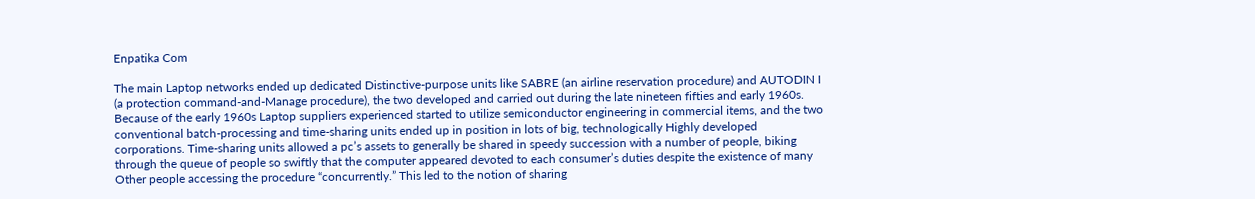Enpatika Com

The main Laptop networks ended up dedicated Distinctive-purpose units like SABRE (an airline reservation procedure) and AUTODIN I (a protection command-and-Manage procedure), the two developed and carried out during the late nineteen fifties and early 1960s. Because of the early 1960s Laptop suppliers experienced started to utilize semiconductor engineering in commercial items, and the two conventional batch-processing and time-sharing units ended up in position in lots of big, technologically Highly developed corporations. Time-sharing units allowed a pc’s assets to generally be shared in speedy succession with a number of people, biking through the queue of people so swiftly that the computer appeared devoted to each consumer’s duties despite the existence of many Other people accessing the procedure “concurrently.” This led to the notion of sharing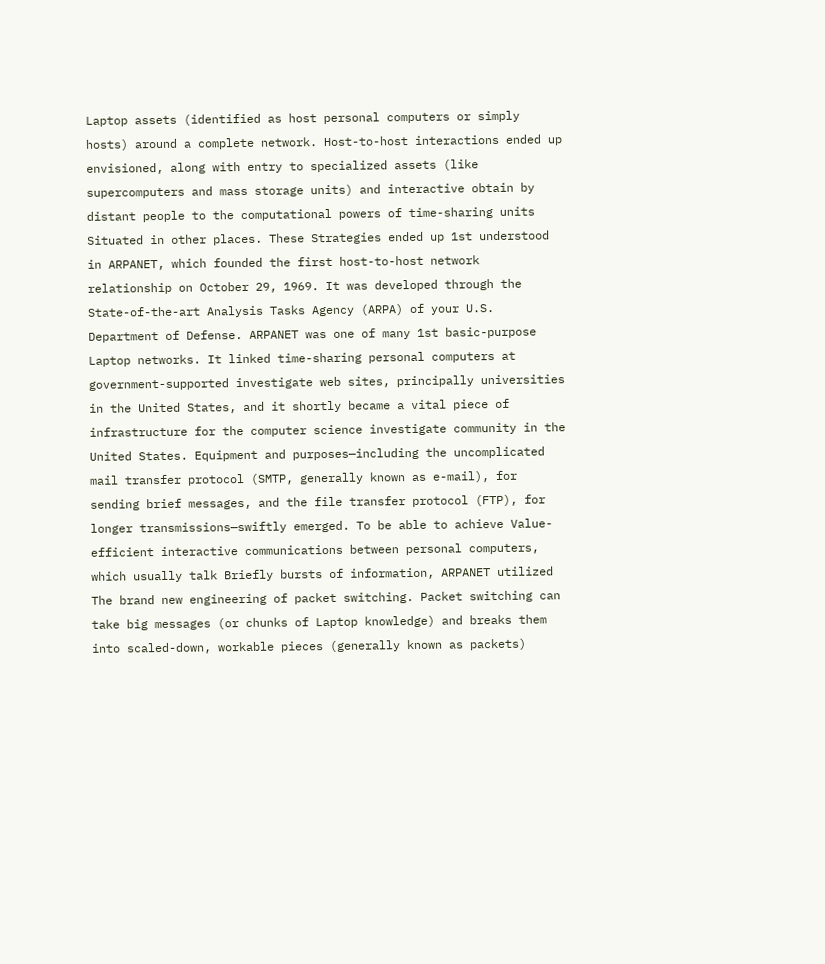Laptop assets (identified as host personal computers or simply hosts) around a complete network. Host-to-host interactions ended up envisioned, along with entry to specialized assets (like supercomputers and mass storage units) and interactive obtain by distant people to the computational powers of time-sharing units Situated in other places. These Strategies ended up 1st understood in ARPANET, which founded the first host-to-host network relationship on October 29, 1969. It was developed through the State-of-the-art Analysis Tasks Agency (ARPA) of your U.S. Department of Defense. ARPANET was one of many 1st basic-purpose Laptop networks. It linked time-sharing personal computers at government-supported investigate web sites, principally universities in the United States, and it shortly became a vital piece of infrastructure for the computer science investigate community in the United States. Equipment and purposes—including the uncomplicated mail transfer protocol (SMTP, generally known as e-mail), for sending brief messages, and the file transfer protocol (FTP), for longer transmissions—swiftly emerged. To be able to achieve Value-efficient interactive communications between personal computers, which usually talk Briefly bursts of information, ARPANET utilized The brand new engineering of packet switching. Packet switching can take big messages (or chunks of Laptop knowledge) and breaks them into scaled-down, workable pieces (generally known as packets)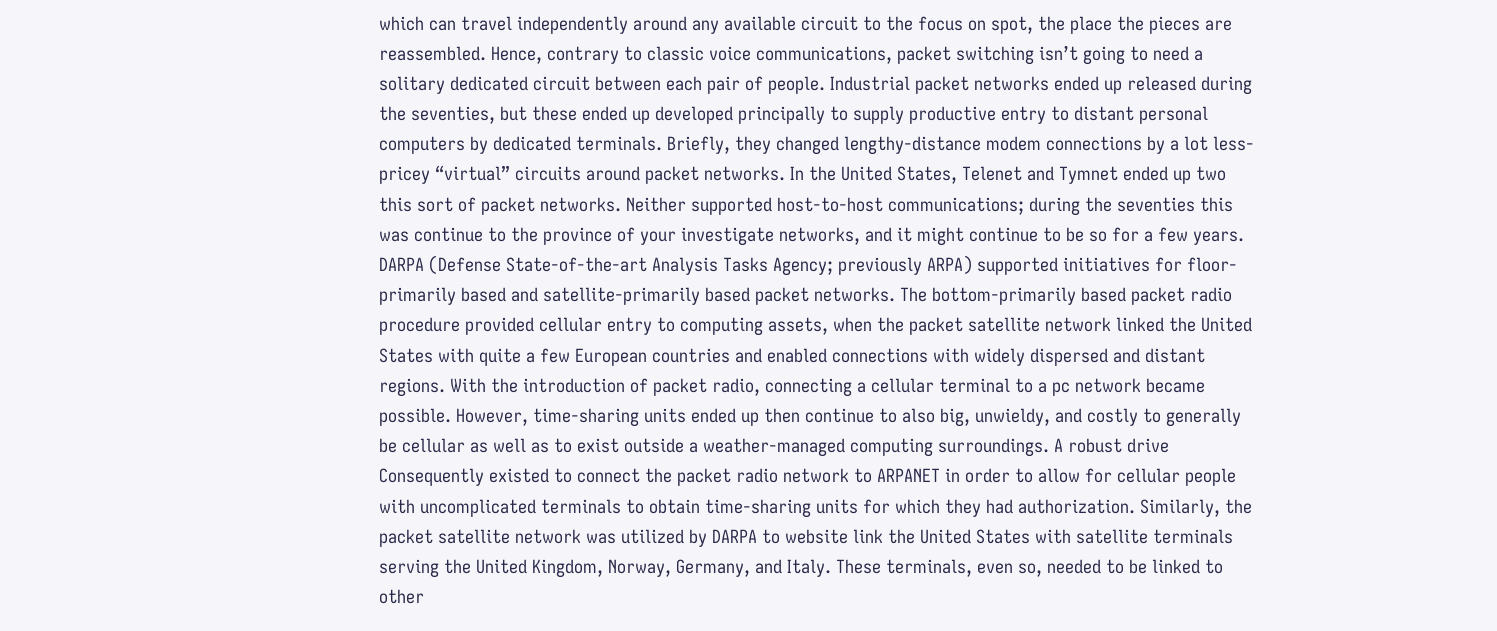which can travel independently around any available circuit to the focus on spot, the place the pieces are reassembled. Hence, contrary to classic voice communications, packet switching isn’t going to need a solitary dedicated circuit between each pair of people. Industrial packet networks ended up released during the seventies, but these ended up developed principally to supply productive entry to distant personal computers by dedicated terminals. Briefly, they changed lengthy-distance modem connections by a lot less-pricey “virtual” circuits around packet networks. In the United States, Telenet and Tymnet ended up two this sort of packet networks. Neither supported host-to-host communications; during the seventies this was continue to the province of your investigate networks, and it might continue to be so for a few years. DARPA (Defense State-of-the-art Analysis Tasks Agency; previously ARPA) supported initiatives for floor-primarily based and satellite-primarily based packet networks. The bottom-primarily based packet radio procedure provided cellular entry to computing assets, when the packet satellite network linked the United States with quite a few European countries and enabled connections with widely dispersed and distant regions. With the introduction of packet radio, connecting a cellular terminal to a pc network became possible. However, time-sharing units ended up then continue to also big, unwieldy, and costly to generally be cellular as well as to exist outside a weather-managed computing surroundings. A robust drive Consequently existed to connect the packet radio network to ARPANET in order to allow for cellular people with uncomplicated terminals to obtain time-sharing units for which they had authorization. Similarly, the packet satellite network was utilized by DARPA to website link the United States with satellite terminals serving the United Kingdom, Norway, Germany, and Italy. These terminals, even so, needed to be linked to other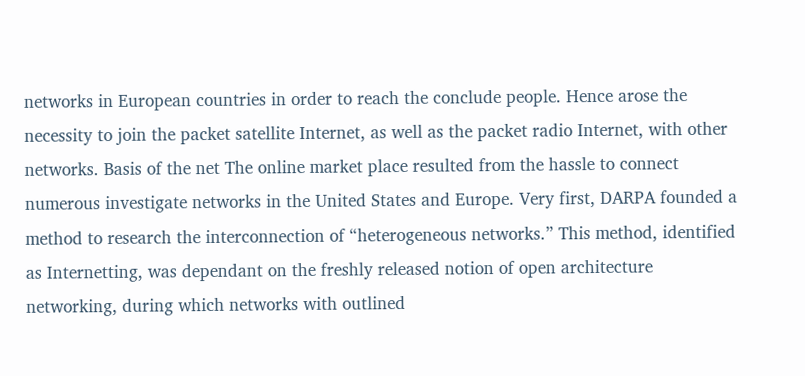networks in European countries in order to reach the conclude people. Hence arose the necessity to join the packet satellite Internet, as well as the packet radio Internet, with other networks. Basis of the net The online market place resulted from the hassle to connect numerous investigate networks in the United States and Europe. Very first, DARPA founded a method to research the interconnection of “heterogeneous networks.” This method, identified as Internetting, was dependant on the freshly released notion of open architecture networking, during which networks with outlined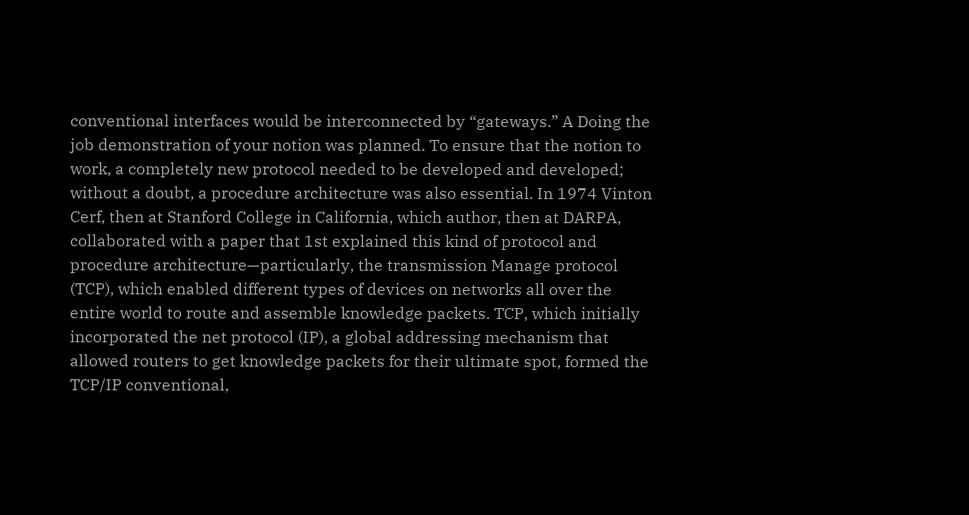conventional interfaces would be interconnected by “gateways.” A Doing the job demonstration of your notion was planned. To ensure that the notion to work, a completely new protocol needed to be developed and developed; without a doubt, a procedure architecture was also essential. In 1974 Vinton Cerf, then at Stanford College in California, which author, then at DARPA, collaborated with a paper that 1st explained this kind of protocol and procedure architecture—particularly, the transmission Manage protocol (TCP), which enabled different types of devices on networks all over the entire world to route and assemble knowledge packets. TCP, which initially incorporated the net protocol (IP), a global addressing mechanism that allowed routers to get knowledge packets for their ultimate spot, formed the TCP/IP conventional,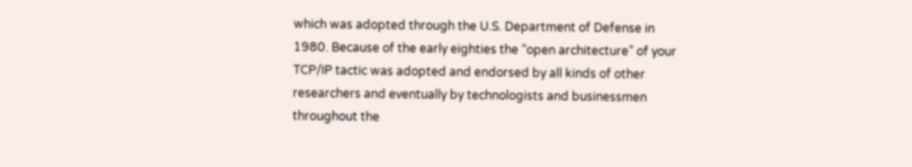which was adopted through the U.S. Department of Defense in 1980. Because of the early eighties the “open architecture” of your TCP/IP tactic was adopted and endorsed by all kinds of other researchers and eventually by technologists and businessmen throughout the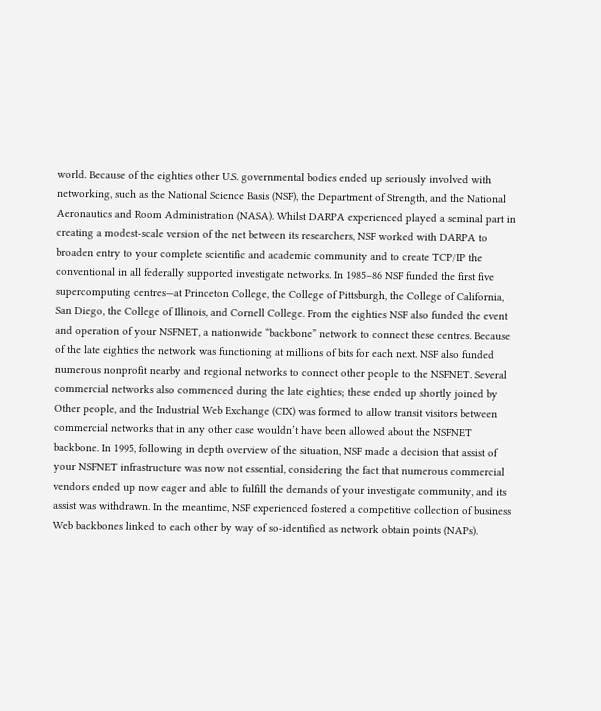world. Because of the eighties other U.S. governmental bodies ended up seriously involved with networking, such as the National Science Basis (NSF), the Department of Strength, and the National Aeronautics and Room Administration (NASA). Whilst DARPA experienced played a seminal part in creating a modest-scale version of the net between its researchers, NSF worked with DARPA to broaden entry to your complete scientific and academic community and to create TCP/IP the conventional in all federally supported investigate networks. In 1985–86 NSF funded the first five supercomputing centres—at Princeton College, the College of Pittsburgh, the College of California, San Diego, the College of Illinois, and Cornell College. From the eighties NSF also funded the event and operation of your NSFNET, a nationwide “backbone” network to connect these centres. Because of the late eighties the network was functioning at millions of bits for each next. NSF also funded numerous nonprofit nearby and regional networks to connect other people to the NSFNET. Several commercial networks also commenced during the late eighties; these ended up shortly joined by Other people, and the Industrial Web Exchange (CIX) was formed to allow transit visitors between commercial networks that in any other case wouldn’t have been allowed about the NSFNET backbone. In 1995, following in depth overview of the situation, NSF made a decision that assist of your NSFNET infrastructure was now not essential, considering the fact that numerous commercial vendors ended up now eager and able to fulfill the demands of your investigate community, and its assist was withdrawn. In the meantime, NSF experienced fostered a competitive collection of business Web backbones linked to each other by way of so-identified as network obtain points (NAPs).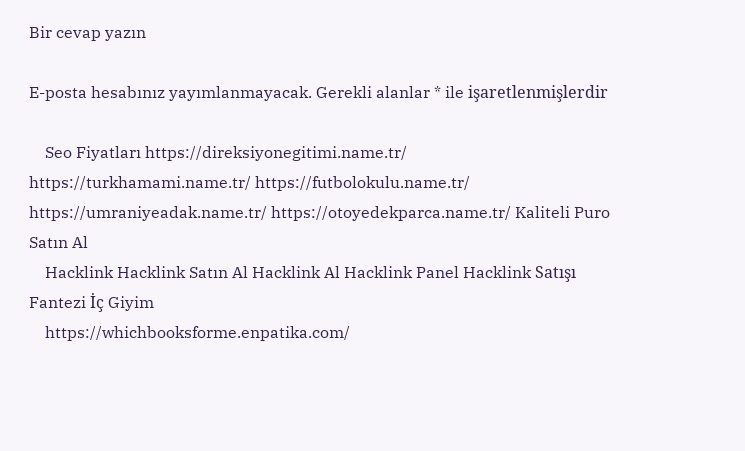Bir cevap yazın

E-posta hesabınız yayımlanmayacak. Gerekli alanlar * ile işaretlenmişlerdir

    Seo Fiyatları https://direksiyonegitimi.name.tr/ https://turkhamami.name.tr/ https://futbolokulu.name.tr/ https://umraniyeadak.name.tr/ https://otoyedekparca.name.tr/ Kaliteli Puro Satın Al
    Hacklink Hacklink Satın Al Hacklink Al Hacklink Panel Hacklink Satışı Fantezi İç Giyim
    https://whichbooksforme.enpatika.com/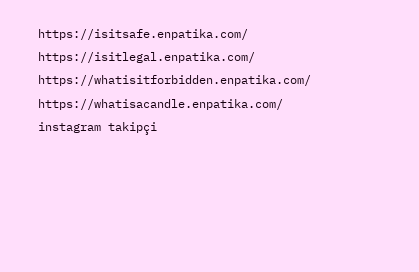https://isitsafe.enpatika.com/ https://isitlegal.enpatika.com/ https://whatisitforbidden.enpatika.com/ https://whatisacandle.enpatika.com/ instagram takipçi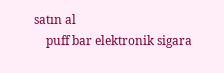satın al
    puff bar elektronik sigara